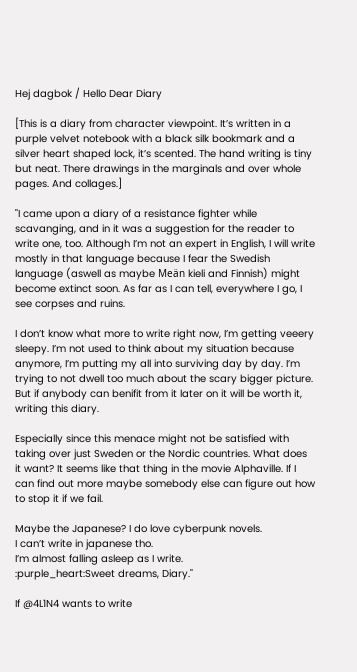Hej dagbok / Hello Dear Diary

[This is a diary from character viewpoint. It’s written in a purple velvet notebook with a black silk bookmark and a silver heart shaped lock, it’s scented. The hand writing is tiny but neat. There drawings in the marginals and over whole pages. And collages.]

"I came upon a diary of a resistance fighter while scavanging, and in it was a suggestion for the reader to write one, too. Although I’m not an expert in English, I will write mostly in that language because I fear the Swedish language (aswell as maybe Meän kieli and Finnish) might become extinct soon. As far as I can tell, everywhere I go, I see corpses and ruins.

I don’t know what more to write right now, I’m getting veeery sleepy. I’m not used to think about my situation because anymore, I’m putting my all into surviving day by day. I’m trying to not dwell too much about the scary bigger picture. But if anybody can benifit from it later on it will be worth it, writing this diary.

Especially since this menace might not be satisfied with taking over just Sweden or the Nordic countries. What does it want? It seems like that thing in the movie Alphaville. If I can find out more maybe somebody else can figure out how to stop it if we fail.

Maybe the Japanese? I do love cyberpunk novels.
I can’t write in japanese tho.
I’m almost falling asleep as I write.
:purple_heart:Sweet dreams, Diary."

If @4L1N4 wants to write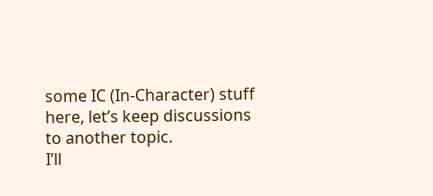some IC (In-Character) stuff here, let’s keep discussions to another topic.
I’ll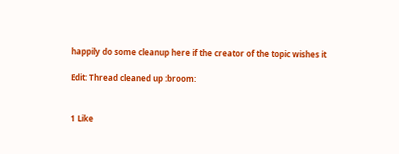happily do some cleanup here if the creator of the topic wishes it

Edit: Thread cleaned up :broom:


1 Like